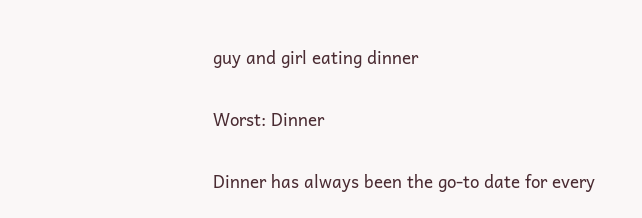guy and girl eating dinner

Worst: Dinner

Dinner has always been the go-to date for every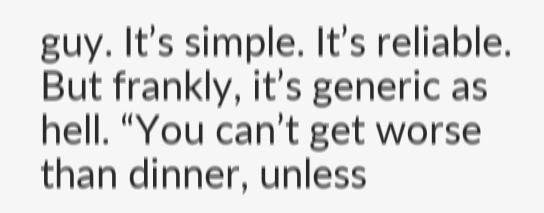guy. It’s simple. It’s reliable. But frankly, it’s generic as hell. “You can’t get worse than dinner, unless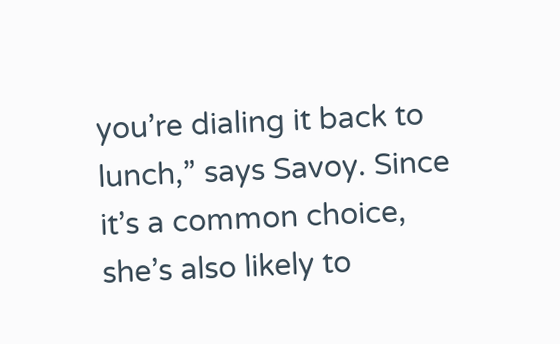you’re dialing it back to lunch,” says Savoy. Since it’s a common choice, she’s also likely to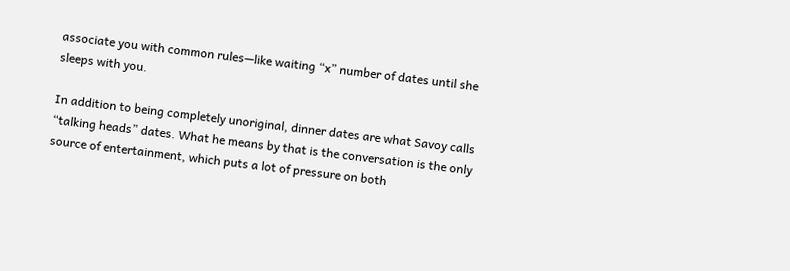associate you with common rules—like waiting “x” number of dates until she sleeps with you.

In addition to being completely unoriginal, dinner dates are what Savoy calls “talking heads” dates. What he means by that is the conversation is the only source of entertainment, which puts a lot of pressure on both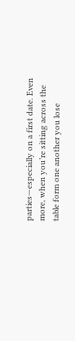parties—especially on a first date. Even more, when you’re sitting across the table form one another you lose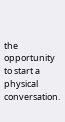the opportunity to start a physical conversation.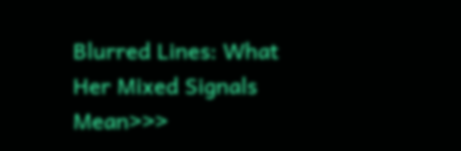Blurred Lines: What Her Mixed Signals Mean>>>